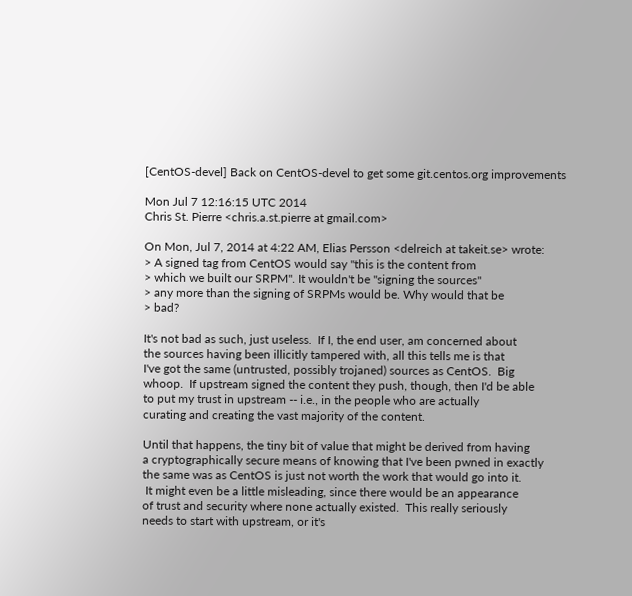[CentOS-devel] Back on CentOS-devel to get some git.centos.org improvements

Mon Jul 7 12:16:15 UTC 2014
Chris St. Pierre <chris.a.st.pierre at gmail.com>

On Mon, Jul 7, 2014 at 4:22 AM, Elias Persson <delreich at takeit.se> wrote:
> A signed tag from CentOS would say "this is the content from
> which we built our SRPM". It wouldn't be "signing the sources"
> any more than the signing of SRPMs would be. Why would that be
> bad?

It's not bad as such, just useless.  If I, the end user, am concerned about
the sources having been illicitly tampered with, all this tells me is that
I've got the same (untrusted, possibly trojaned) sources as CentOS.  Big
whoop.  If upstream signed the content they push, though, then I'd be able
to put my trust in upstream -- i.e., in the people who are actually
curating and creating the vast majority of the content.

Until that happens, the tiny bit of value that might be derived from having
a cryptographically secure means of knowing that I've been pwned in exactly
the same was as CentOS is just not worth the work that would go into it.
 It might even be a little misleading, since there would be an appearance
of trust and security where none actually existed.  This really seriously
needs to start with upstream, or it's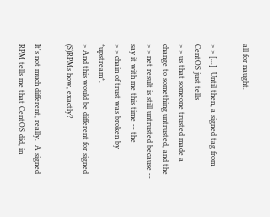all for naught.

> > [...]  Until then, a signed tag from CentOS just tells
> > us that someone trusted made a change to something untrusted, and the
> > net result is still untrusted because -- say it with me this time -- the
> > chain of trust was broken by *upstream*.
> And this would be different for signed (S)RPMs how, exactly?

It's not much different, really.  A signed RPM tells me that CentOS did, in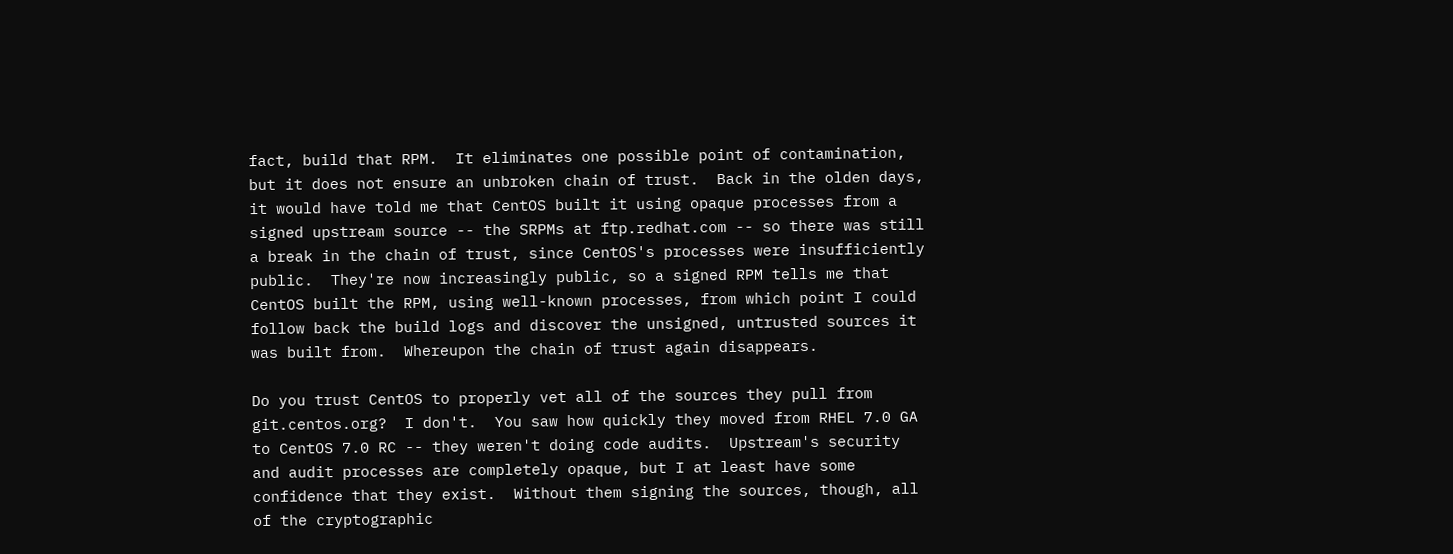fact, build that RPM.  It eliminates one possible point of contamination,
but it does not ensure an unbroken chain of trust.  Back in the olden days,
it would have told me that CentOS built it using opaque processes from a
signed upstream source -- the SRPMs at ftp.redhat.com -- so there was still
a break in the chain of trust, since CentOS's processes were insufficiently
public.  They're now increasingly public, so a signed RPM tells me that
CentOS built the RPM, using well-known processes, from which point I could
follow back the build logs and discover the unsigned, untrusted sources it
was built from.  Whereupon the chain of trust again disappears.

Do you trust CentOS to properly vet all of the sources they pull from
git.centos.org?  I don't.  You saw how quickly they moved from RHEL 7.0 GA
to CentOS 7.0 RC -- they weren't doing code audits.  Upstream's security
and audit processes are completely opaque, but I at least have some
confidence that they exist.  Without them signing the sources, though, all
of the cryptographic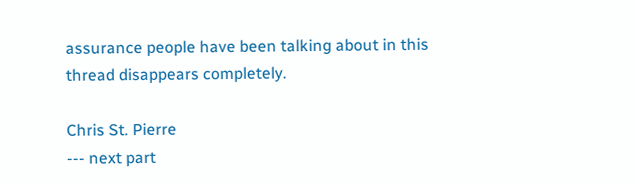assurance people have been talking about in this
thread disappears completely.

Chris St. Pierre
--- next part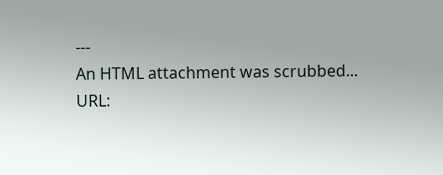---
An HTML attachment was scrubbed...
URL: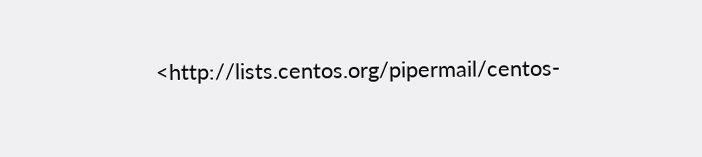<http://lists.centos.org/pipermail/centos-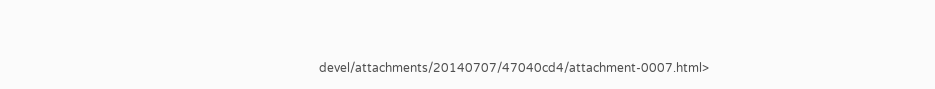devel/attachments/20140707/47040cd4/attachment-0007.html>